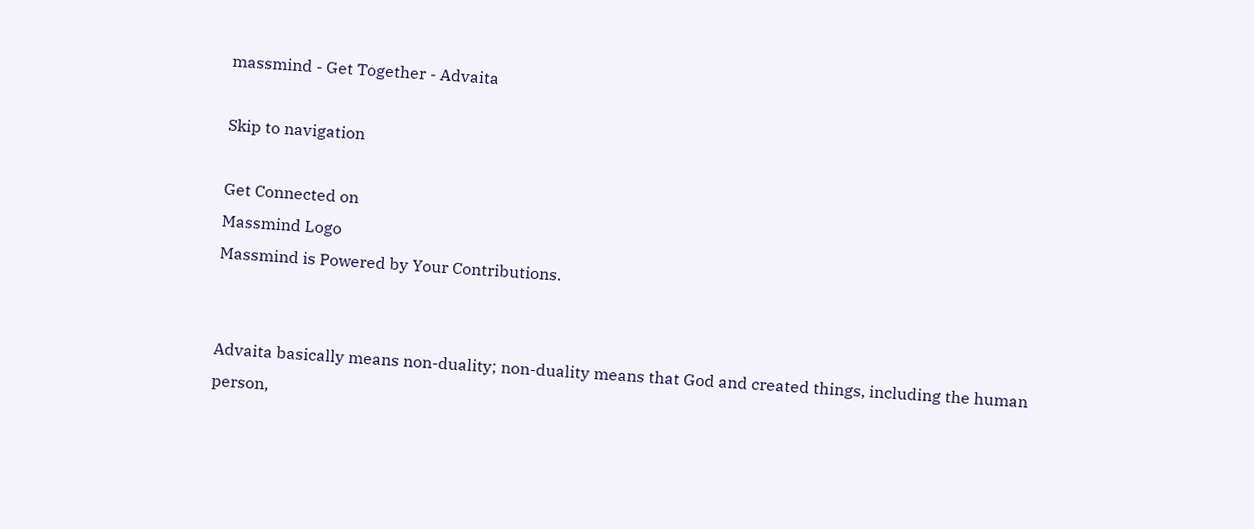massmind - Get Together - Advaita

Skip to navigation

Get Connected on
Massmind Logo
Massmind is Powered by Your Contributions.


Advaita basically means non-duality; non-duality means that God and created things, including the human person,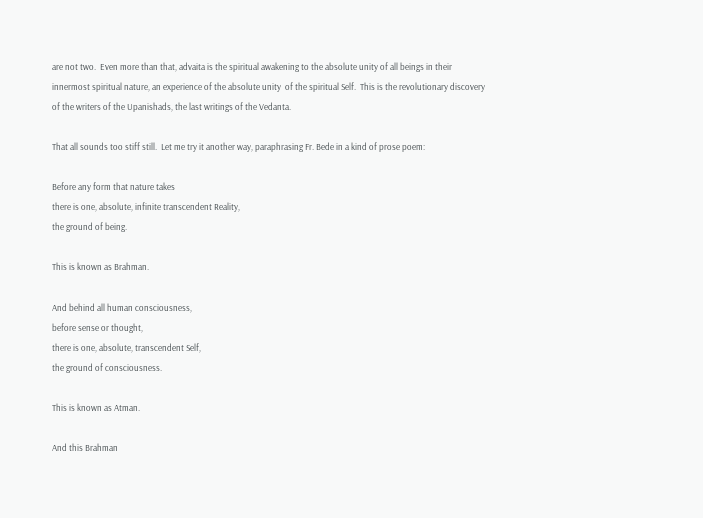are not two.  Even more than that, advaita is the spiritual awakening to the absolute unity of all beings in their innermost spiritual nature, an experience of the absolute unity  of the spiritual Self.  This is the revolutionary discovery of the writers of the Upanishads, the last writings of the Vedanta.

That all sounds too stiff still.  Let me try it another way, paraphrasing Fr. Bede in a kind of prose poem:

Before any form that nature takes
there is one, absolute, infinite transcendent Reality,
the ground of being.

This is known as Brahman.

And behind all human consciousness,
before sense or thought,
there is one, absolute, transcendent Self,
the ground of consciousness.

This is known as Atman.

And this Brahman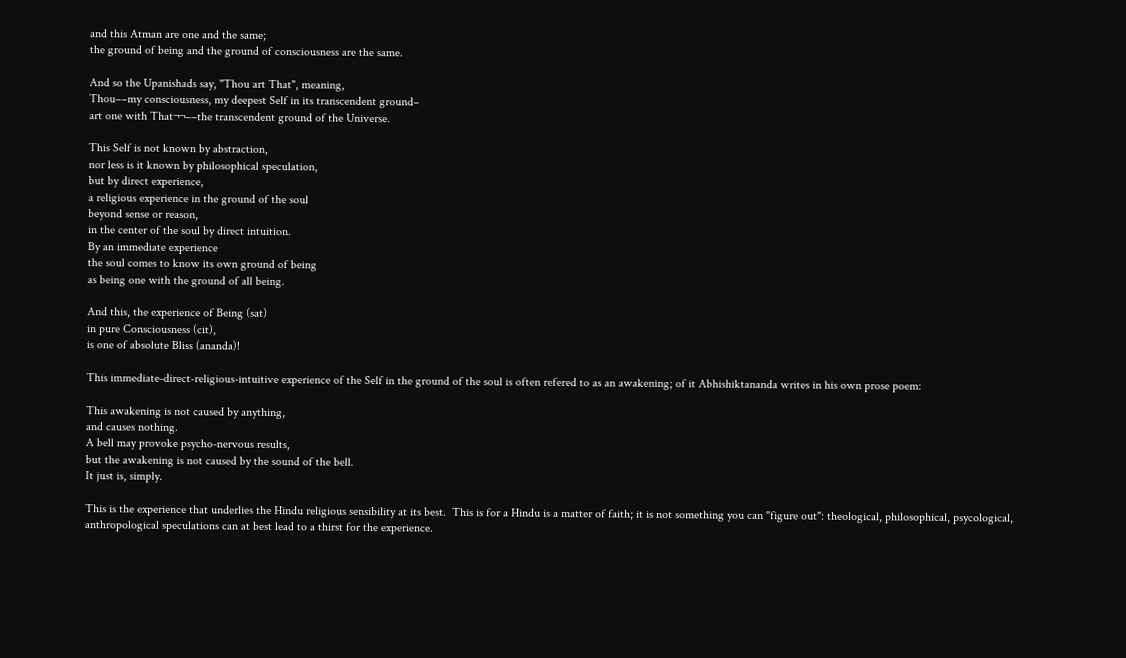and this Atman are one and the same;
the ground of being and the ground of consciousness are the same.

And so the Upanishads say, "Thou art That", meaning,
Thou––my consciousness, my deepest Self in its transcendent ground–
art one with That¬¬––the transcendent ground of the Universe.

This Self is not known by abstraction,
nor less is it known by philosophical speculation,
but by direct experience,
a religious experience in the ground of the soul
beyond sense or reason,
in the center of the soul by direct intuition.
By an immediate experience
the soul comes to know its own ground of being
as being one with the ground of all being.

And this, the experience of Being (sat)
in pure Consciousness (cit),
is one of absolute Bliss (ananda)!

This immediate-direct-religious-intuitive experience of the Self in the ground of the soul is often refered to as an awakening; of it Abhishiktananda writes in his own prose poem:

This awakening is not caused by anything,
and causes nothing.
A bell may provoke psycho-nervous results,
but the awakening is not caused by the sound of the bell.
It just is, simply.

This is the experience that underlies the Hindu religious sensibility at its best.  This is for a Hindu is a matter of faith; it is not something you can "figure out": theological, philosophical, psycological, anthropological speculations can at best lead to a thirst for the experience.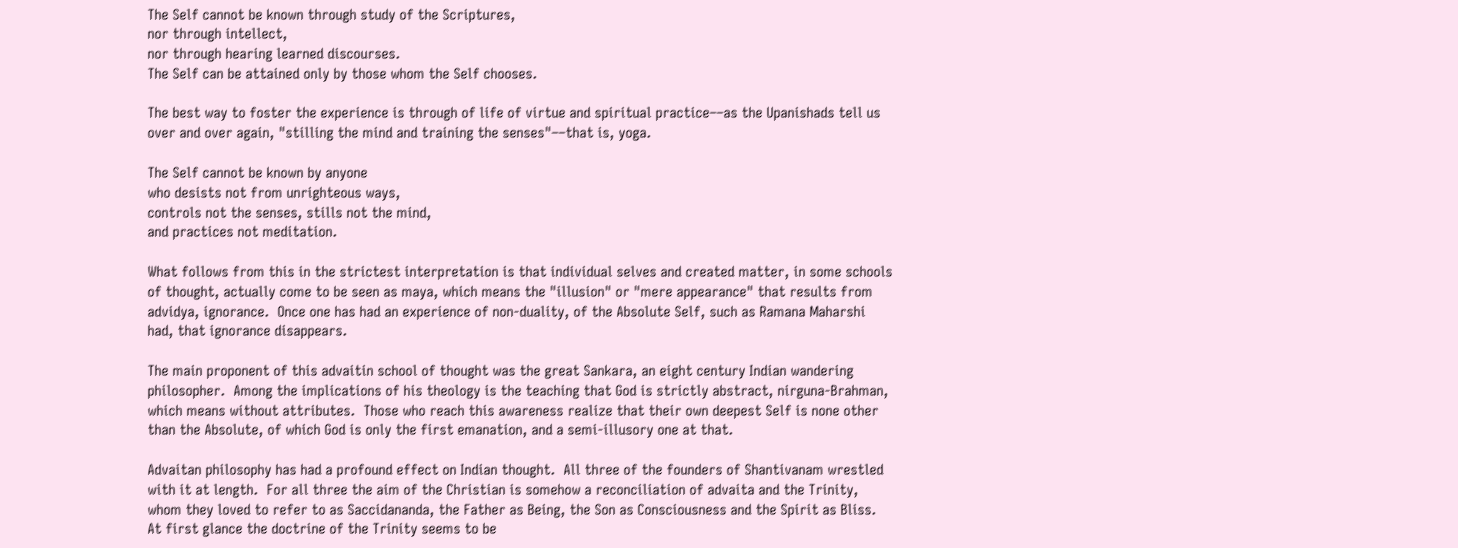The Self cannot be known through study of the Scriptures,
nor through intellect,
nor through hearing learned discourses.
The Self can be attained only by those whom the Self chooses.

The best way to foster the experience is through of life of virtue and spiritual practice––as the Upanishads tell us over and over again, "stilling the mind and training the senses"––that is, yoga.

The Self cannot be known by anyone
who desists not from unrighteous ways,
controls not the senses, stills not the mind,
and practices not meditation.

What follows from this in the strictest interpretation is that individual selves and created matter, in some schools of thought, actually come to be seen as maya, which means the "illusion" or "mere appearance" that results from advidya, ignorance.  Once one has had an experience of non-duality, of the Absolute Self, such as Ramana Maharshi had, that ignorance disappears.

The main proponent of this advaitin school of thought was the great Sankara, an eight century Indian wandering philosopher.  Among the implications of his theology is the teaching that God is strictly abstract, nirguna-Brahman, which means without attributes.  Those who reach this awareness realize that their own deepest Self is none other than the Absolute, of which God is only the first emanation, and a semi-illusory one at that.

Advaitan philosophy has had a profound effect on Indian thought.  All three of the founders of Shantivanam wrestled with it at length.  For all three the aim of the Christian is somehow a reconciliation of advaita and the Trinity, whom they loved to refer to as Saccidananda, the Father as Being, the Son as Consciousness and the Spirit as Bliss.  At first glance the doctrine of the Trinity seems to be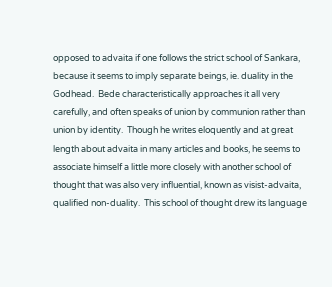opposed to advaita if one follows the strict school of Sankara, because it seems to imply separate beings, ie. duality in the Godhead.  Bede characteristically approaches it all very carefully, and often speaks of union by communion rather than union by identity.  Though he writes eloquently and at great length about advaita in many articles and books, he seems to associate himself a little more closely with another school of thought that was also very influential, known as visist-advaita, qualified non-duality.  This school of thought drew its language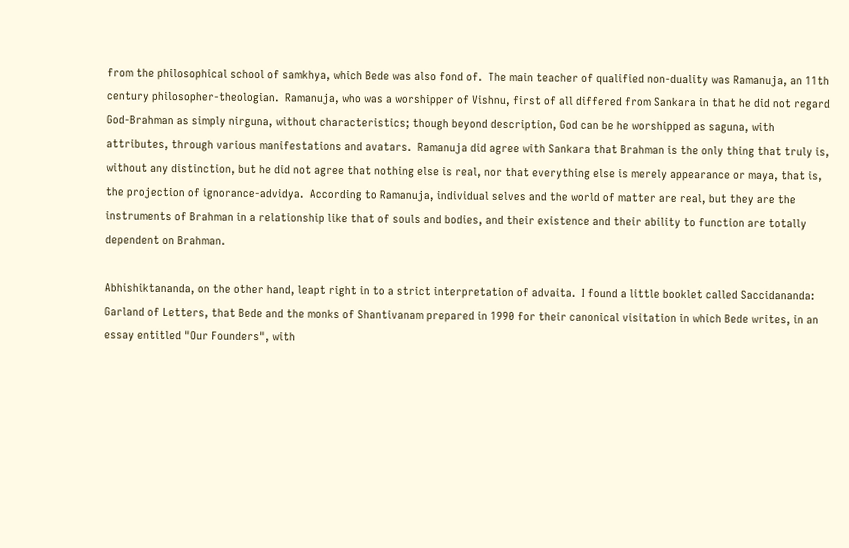from the philosophical school of samkhya, which Bede was also fond of.  The main teacher of qualified non-duality was Ramanuja, an 11th century philosopher-theologian.  Ramanuja, who was a worshipper of Vishnu, first of all differed from Sankara in that he did not regard God-Brahman as simply nirguna, without characteristics; though beyond description, God can be he worshipped as saguna, with attributes, through various manifestations and avatars.  Ramanuja did agree with Sankara that Brahman is the only thing that truly is, without any distinction, but he did not agree that nothing else is real, nor that everything else is merely appearance or maya, that is, the projection of ignorance-advidya.  According to Ramanuja, individual selves and the world of matter are real, but they are the instruments of Brahman in a relationship like that of souls and bodies, and their existence and their ability to function are totally dependent on Brahman.

Abhishiktananda, on the other hand, leapt right in to a strict interpretation of advaita.  I found a little booklet called Saccidananda: Garland of Letters, that Bede and the monks of Shantivanam prepared in 1990 for their canonical visitation in which Bede writes, in an essay entitled "Our Founders", with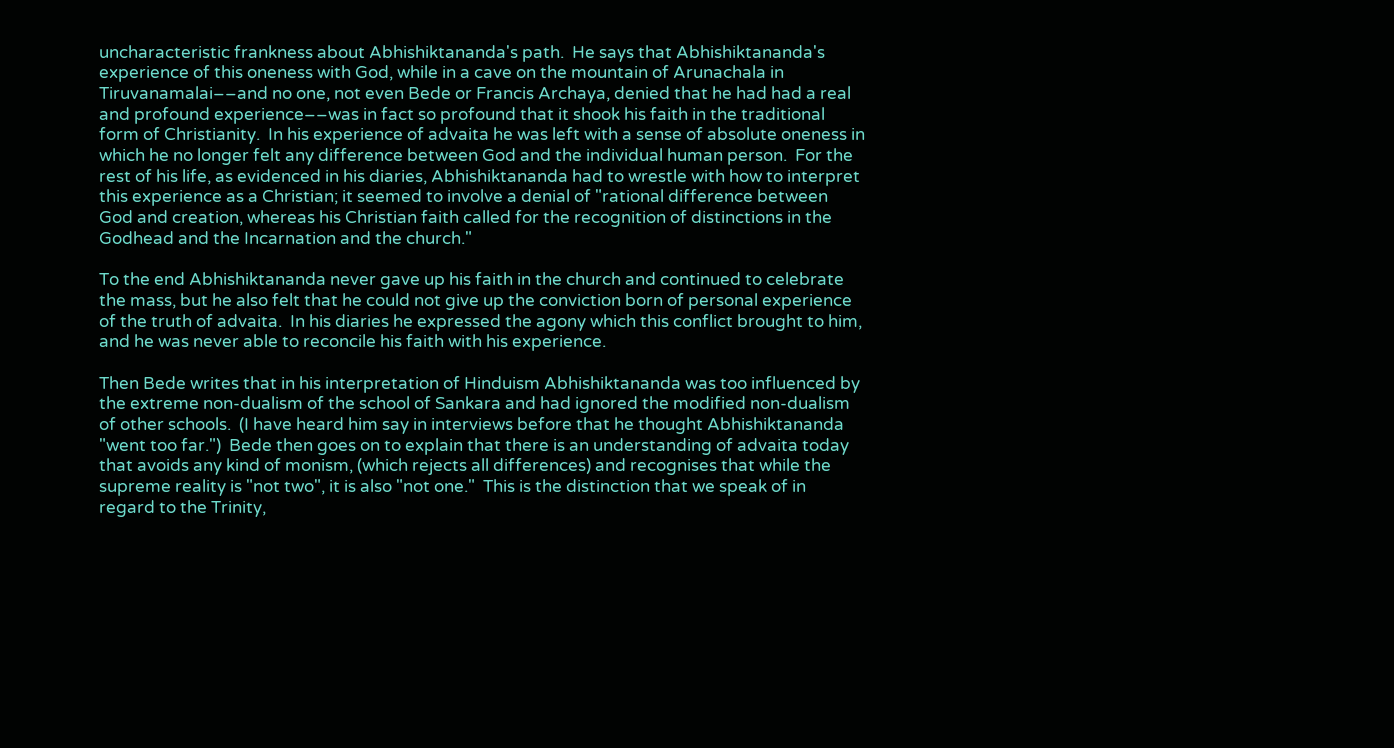uncharacteristic frankness about Abhishiktananda's path.  He says that Abhishiktananda's experience of this oneness with God, while in a cave on the mountain of Arunachala in Tiruvanamalai––and no one, not even Bede or Francis Archaya, denied that he had had a real and profound experience––was in fact so profound that it shook his faith in the traditional form of Christianity.  In his experience of advaita he was left with a sense of absolute oneness in which he no longer felt any difference between God and the individual human person.  For the rest of his life, as evidenced in his diaries, Abhishiktananda had to wrestle with how to interpret this experience as a Christian; it seemed to involve a denial of "rational difference between God and creation, whereas his Christian faith called for the recognition of distinctions in the Godhead and the Incarnation and the church."

To the end Abhishiktananda never gave up his faith in the church and continued to celebrate the mass, but he also felt that he could not give up the conviction born of personal experience of the truth of advaita.  In his diaries he expressed the agony which this conflict brought to him, and he was never able to reconcile his faith with his experience.

Then Bede writes that in his interpretation of Hinduism Abhishiktananda was too influenced by the extreme non-dualism of the school of Sankara and had ignored the modified non-dualism of other schools.  (I have heard him say in interviews before that he thought Abhishiktananda "went too far.")  Bede then goes on to explain that there is an understanding of advaita today that avoids any kind of monism, (which rejects all differences) and recognises that while the supreme reality is "not two", it is also "not one."  This is the distinction that we speak of in regard to the Trinity,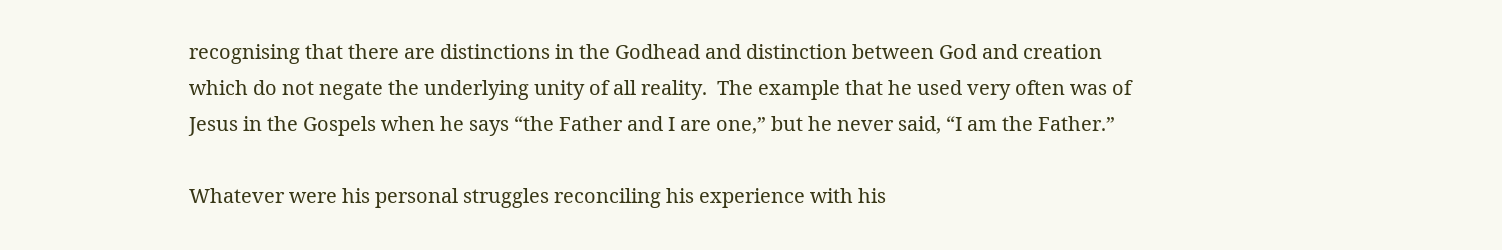recognising that there are distinctions in the Godhead and distinction between God and creation which do not negate the underlying unity of all reality.  The example that he used very often was of Jesus in the Gospels when he says “the Father and I are one,” but he never said, “I am the Father.”

Whatever were his personal struggles reconciling his experience with his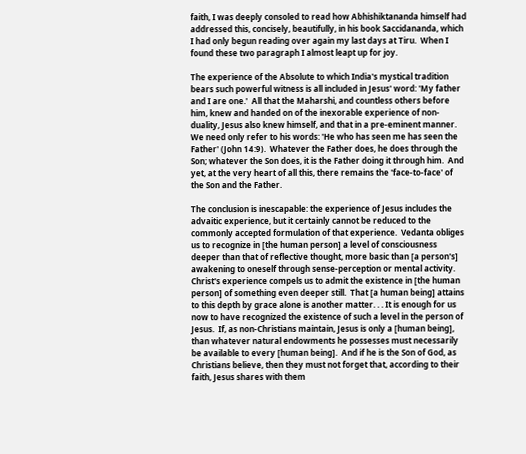faith, I was deeply consoled to read how Abhishiktananda himself had addressed this, concisely, beautifully, in his book Saccidananda, which I had only begun reading over again my last days at Tiru.  When I found these two paragraph I almost leapt up for joy.

The experience of the Absolute to which India's mystical tradition bears such powerful witness is all included in Jesus' word: 'My father and I are one.'  All that the Maharshi, and countless others before him, knew and handed on of the inexorable experience of non-duality, Jesus also knew himself, and that in a pre-eminent manner.  We need only refer to his words: 'He who has seen me has seen the Father' (John 14:9).  Whatever the Father does, he does through the Son; whatever the Son does, it is the Father doing it through him.  And yet, at the very heart of all this, there remains the 'face-to-face' of the Son and the Father.

The conclusion is inescapable: the experience of Jesus includes the advaitic experience, but it certainly cannot be reduced to the commonly accepted formulation of that experience.  Vedanta obliges us to recognize in [the human person] a level of consciousness deeper than that of reflective thought, more basic than [a person's] awakening to oneself through sense-perception or mental activity.  Christ's experience compels us to admit the existence in [the human person] of something even deeper still.  That [a human being] attains to this depth by grace alone is another matter. . . It is enough for us now to have recognized the existence of such a level in the person of Jesus.  If, as non-Christians maintain, Jesus is only a [human being], than whatever natural endowments he possesses must necessarily be available to every [human being].  And if he is the Son of God, as Christians believe, then they must not forget that, according to their faith, Jesus shares with them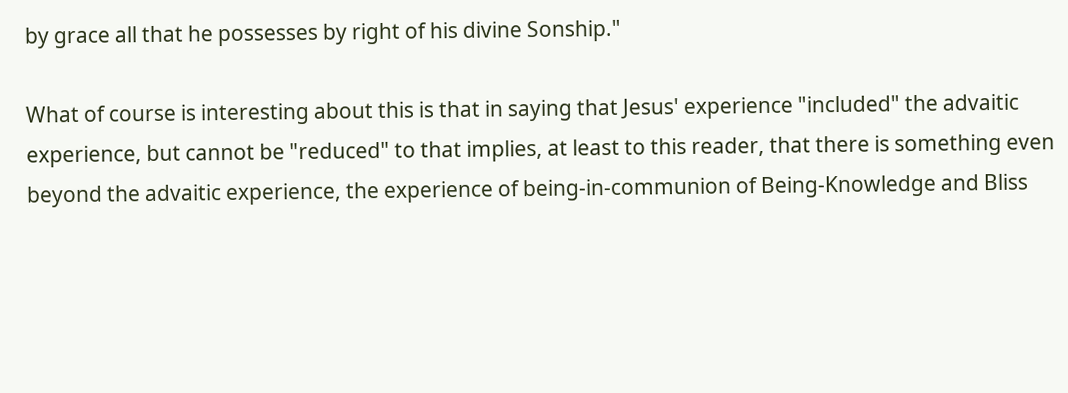by grace all that he possesses by right of his divine Sonship."

What of course is interesting about this is that in saying that Jesus' experience "included" the advaitic experience, but cannot be "reduced" to that implies, at least to this reader, that there is something even beyond the advaitic experience, the experience of being-in-communion of Being-Knowledge and Bliss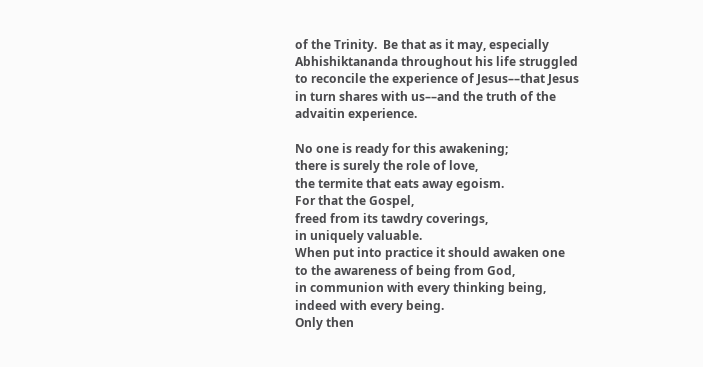of the Trinity.  Be that as it may, especially Abhishiktananda throughout his life struggled to reconcile the experience of Jesus––that Jesus in turn shares with us––and the truth of the advaitin experience.

No one is ready for this awakening;
there is surely the role of love,
the termite that eats away egoism.
For that the Gospel,
freed from its tawdry coverings,
in uniquely valuable.
When put into practice it should awaken one
to the awareness of being from God,
in communion with every thinking being,
indeed with every being.
Only then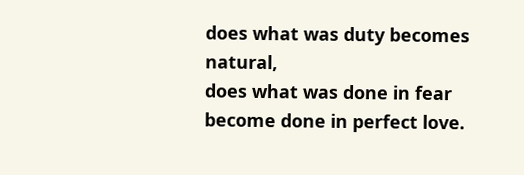does what was duty becomes natural,
does what was done in fear become done in perfect love.